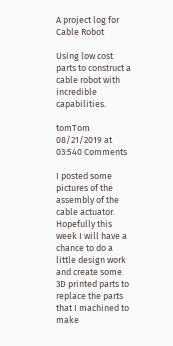A project log for Cable Robot

Using low cost parts to construct a cable robot with incredible capabilities.

tomTom 08/21/2019 at 03:540 Comments

I posted some pictures of the assembly of the cable actuator. Hopefully this week I will have a chance to do a little design work and create some 3D printed parts to replace the parts that I machined to make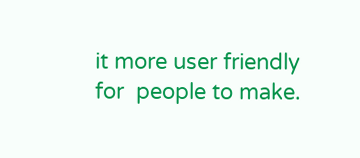it more user friendly for  people to make.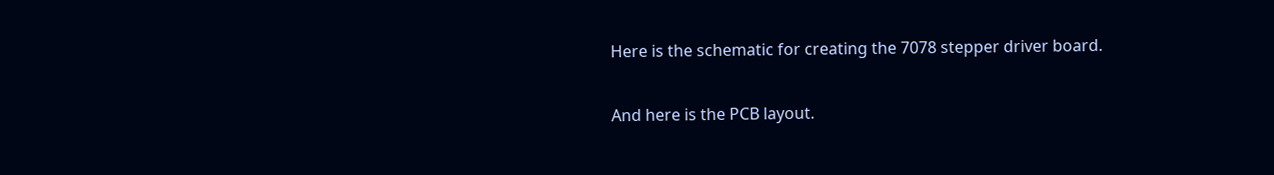Here is the schematic for creating the 7078 stepper driver board.

And here is the PCB layout.